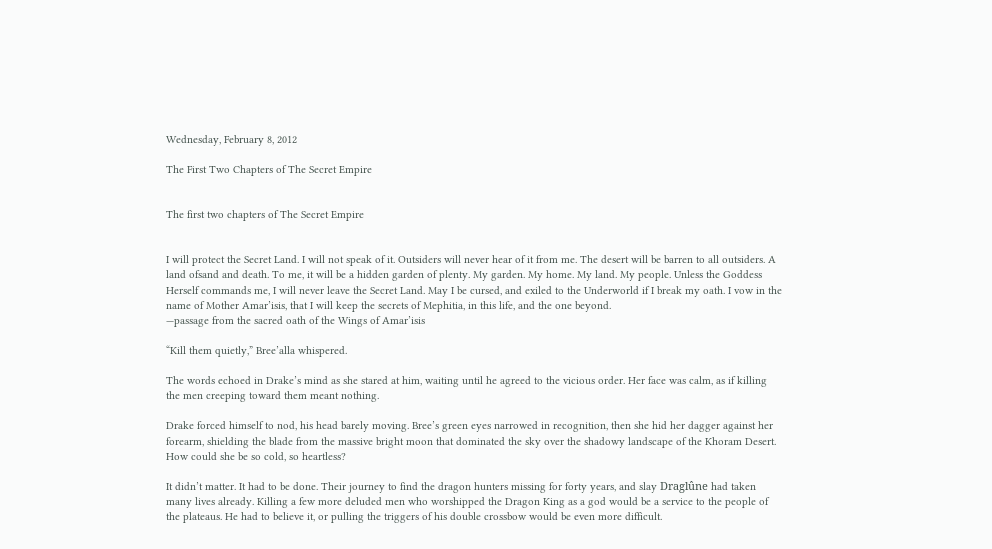Wednesday, February 8, 2012

The First Two Chapters of The Secret Empire


The first two chapters of The Secret Empire


I will protect the Secret Land. I will not speak of it. Outsiders will never hear of it from me. The desert will be barren to all outsiders. A land ofsand and death. To me, it will be a hidden garden of plenty. My garden. My home. My land. My people. Unless the Goddess Herself commands me, I will never leave the Secret Land. May I be cursed, and exiled to the Underworld if I break my oath. I vow in the name of Mother Amar’isis, that I will keep the secrets of Mephitia, in this life, and the one beyond.
—passage from the sacred oath of the Wings of Amar’isis

“Kill them quietly,” Bree’alla whispered.

The words echoed in Drake’s mind as she stared at him, waiting until he agreed to the vicious order. Her face was calm, as if killing the men creeping toward them meant nothing.

Drake forced himself to nod, his head barely moving. Bree’s green eyes narrowed in recognition, then she hid her dagger against her forearm, shielding the blade from the massive bright moon that dominated the sky over the shadowy landscape of the Khoram Desert.
How could she be so cold, so heartless?

It didn’t matter. It had to be done. Their journey to find the dragon hunters missing for forty years, and slay Draglûne had taken many lives already. Killing a few more deluded men who worshipped the Dragon King as a god would be a service to the people of the plateaus. He had to believe it, or pulling the triggers of his double crossbow would be even more difficult.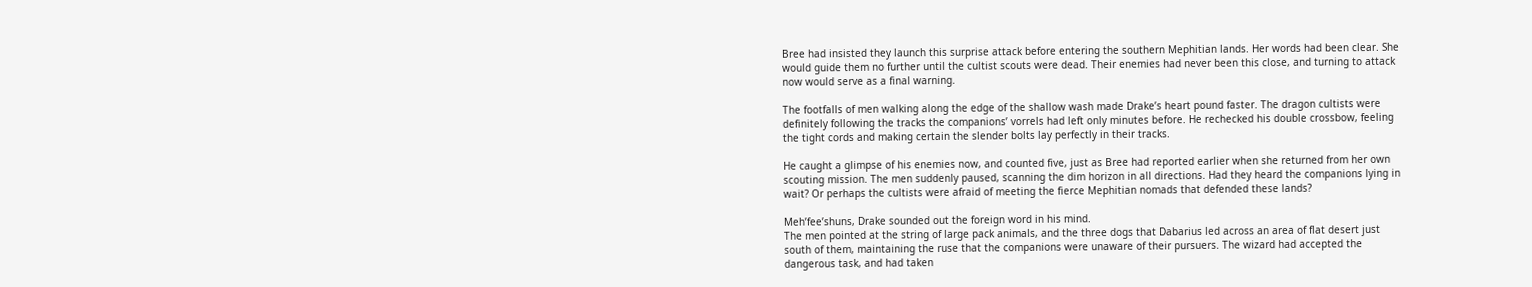Bree had insisted they launch this surprise attack before entering the southern Mephitian lands. Her words had been clear. She would guide them no further until the cultist scouts were dead. Their enemies had never been this close, and turning to attack now would serve as a final warning.

The footfalls of men walking along the edge of the shallow wash made Drake’s heart pound faster. The dragon cultists were definitely following the tracks the companions’ vorrels had left only minutes before. He rechecked his double crossbow, feeling the tight cords and making certain the slender bolts lay perfectly in their tracks.

He caught a glimpse of his enemies now, and counted five, just as Bree had reported earlier when she returned from her own scouting mission. The men suddenly paused, scanning the dim horizon in all directions. Had they heard the companions lying in wait? Or perhaps the cultists were afraid of meeting the fierce Mephitian nomads that defended these lands?

Meh’fee’shuns, Drake sounded out the foreign word in his mind.
The men pointed at the string of large pack animals, and the three dogs that Dabarius led across an area of flat desert just south of them, maintaining the ruse that the companions were unaware of their pursuers. The wizard had accepted the dangerous task, and had taken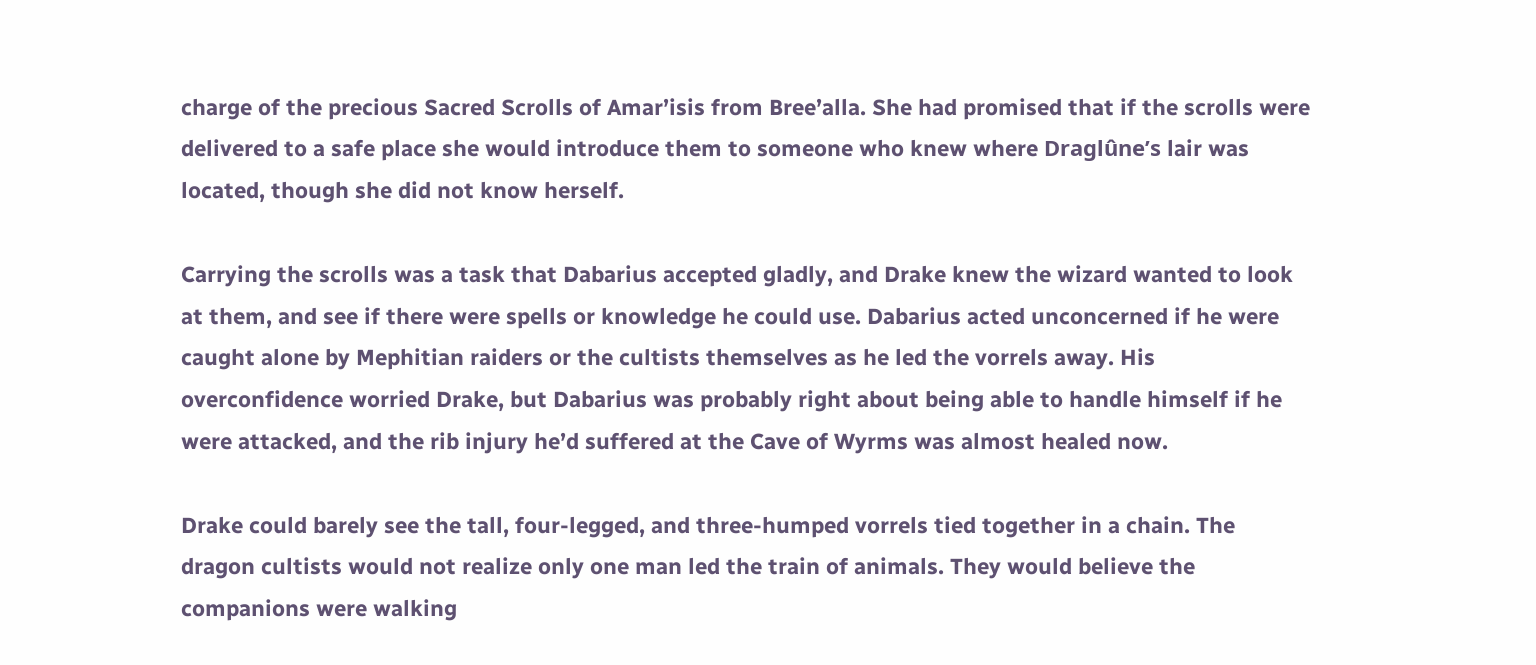charge of the precious Sacred Scrolls of Amar’isis from Bree’alla. She had promised that if the scrolls were delivered to a safe place she would introduce them to someone who knew where Draglûne’s lair was located, though she did not know herself.

Carrying the scrolls was a task that Dabarius accepted gladly, and Drake knew the wizard wanted to look at them, and see if there were spells or knowledge he could use. Dabarius acted unconcerned if he were caught alone by Mephitian raiders or the cultists themselves as he led the vorrels away. His overconfidence worried Drake, but Dabarius was probably right about being able to handle himself if he were attacked, and the rib injury he’d suffered at the Cave of Wyrms was almost healed now.

Drake could barely see the tall, four-legged, and three-humped vorrels tied together in a chain. The dragon cultists would not realize only one man led the train of animals. They would believe the companions were walking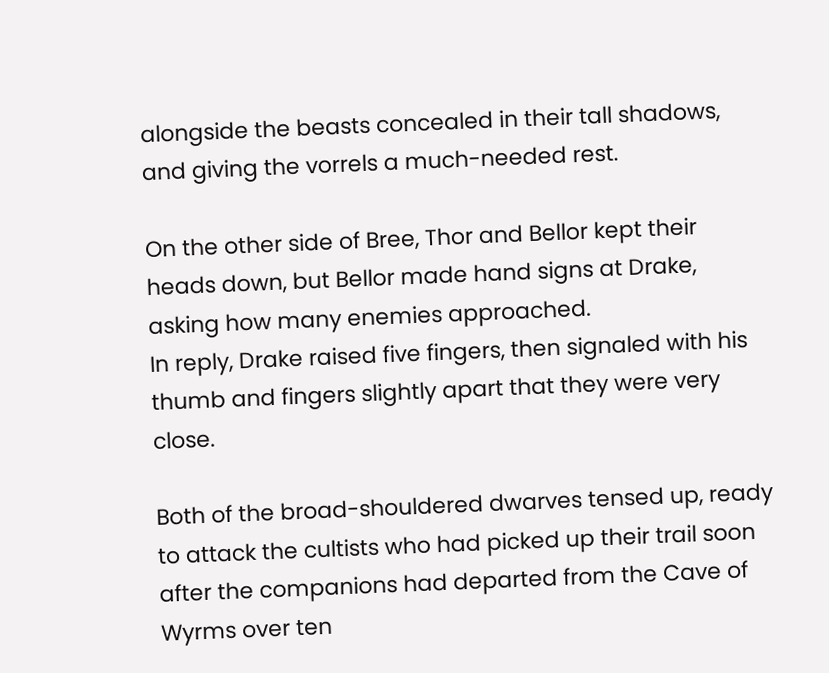alongside the beasts concealed in their tall shadows, and giving the vorrels a much-needed rest.

On the other side of Bree, Thor and Bellor kept their heads down, but Bellor made hand signs at Drake, asking how many enemies approached.
In reply, Drake raised five fingers, then signaled with his thumb and fingers slightly apart that they were very close.

Both of the broad-shouldered dwarves tensed up, ready to attack the cultists who had picked up their trail soon after the companions had departed from the Cave of Wyrms over ten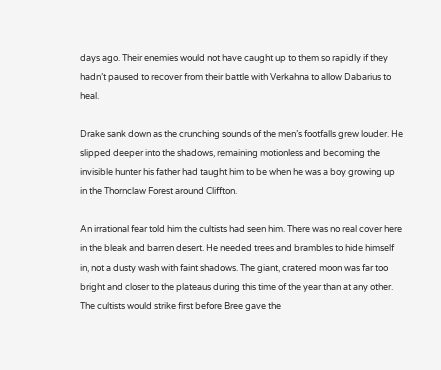days ago. Their enemies would not have caught up to them so rapidly if they hadn’t paused to recover from their battle with Verkahna to allow Dabarius to heal.

Drake sank down as the crunching sounds of the men’s footfalls grew louder. He slipped deeper into the shadows, remaining motionless and becoming the invisible hunter his father had taught him to be when he was a boy growing up in the Thornclaw Forest around Cliffton.

An irrational fear told him the cultists had seen him. There was no real cover here in the bleak and barren desert. He needed trees and brambles to hide himself in, not a dusty wash with faint shadows. The giant, cratered moon was far too bright and closer to the plateaus during this time of the year than at any other. The cultists would strike first before Bree gave the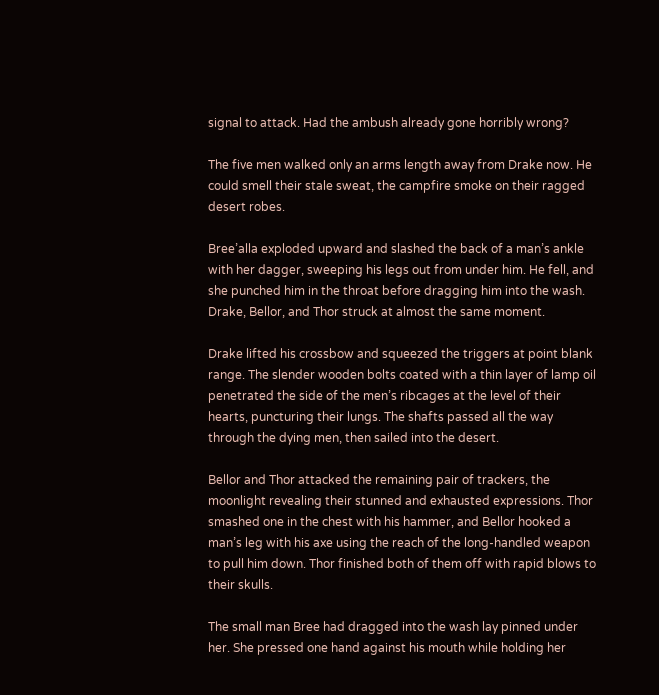signal to attack. Had the ambush already gone horribly wrong?

The five men walked only an arms length away from Drake now. He could smell their stale sweat, the campfire smoke on their ragged desert robes.

Bree’alla exploded upward and slashed the back of a man’s ankle with her dagger, sweeping his legs out from under him. He fell, and she punched him in the throat before dragging him into the wash. Drake, Bellor, and Thor struck at almost the same moment.

Drake lifted his crossbow and squeezed the triggers at point blank range. The slender wooden bolts coated with a thin layer of lamp oil penetrated the side of the men’s ribcages at the level of their hearts, puncturing their lungs. The shafts passed all the way through the dying men, then sailed into the desert.

Bellor and Thor attacked the remaining pair of trackers, the moonlight revealing their stunned and exhausted expressions. Thor smashed one in the chest with his hammer, and Bellor hooked a man’s leg with his axe using the reach of the long-handled weapon to pull him down. Thor finished both of them off with rapid blows to their skulls.

The small man Bree had dragged into the wash lay pinned under her. She pressed one hand against his mouth while holding her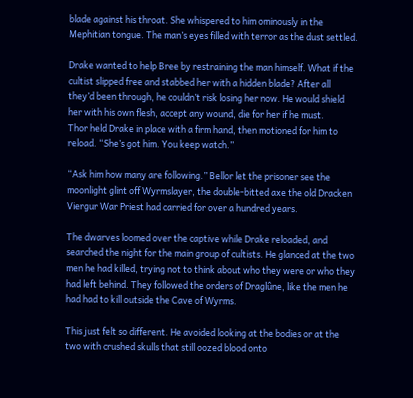blade against his throat. She whispered to him ominously in the Mephitian tongue. The man’s eyes filled with terror as the dust settled.

Drake wanted to help Bree by restraining the man himself. What if the cultist slipped free and stabbed her with a hidden blade? After all they’d been through, he couldn’t risk losing her now. He would shield her with his own flesh, accept any wound, die for her if he must.
Thor held Drake in place with a firm hand, then motioned for him to reload. “She’s got him. You keep watch.”

“Ask him how many are following.” Bellor let the prisoner see the moonlight glint off Wyrmslayer, the double-bitted axe the old Dracken Viergur War Priest had carried for over a hundred years.

The dwarves loomed over the captive while Drake reloaded, and searched the night for the main group of cultists. He glanced at the two men he had killed, trying not to think about who they were or who they had left behind. They followed the orders of Draglûne, like the men he had had to kill outside the Cave of Wyrms.

This just felt so different. He avoided looking at the bodies or at the two with crushed skulls that still oozed blood onto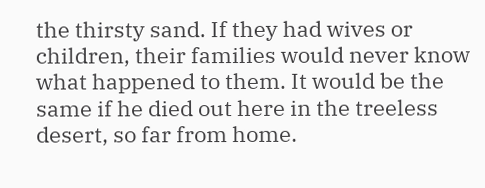the thirsty sand. If they had wives or children, their families would never know what happened to them. It would be the same if he died out here in the treeless desert, so far from home.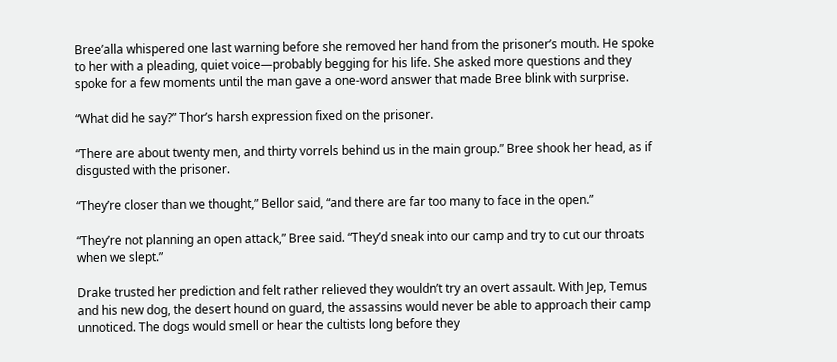Bree’alla whispered one last warning before she removed her hand from the prisoner’s mouth. He spoke to her with a pleading, quiet voice—probably begging for his life. She asked more questions and they spoke for a few moments until the man gave a one-word answer that made Bree blink with surprise.

“What did he say?” Thor’s harsh expression fixed on the prisoner.

“There are about twenty men, and thirty vorrels behind us in the main group.” Bree shook her head, as if disgusted with the prisoner.

“They’re closer than we thought,” Bellor said, “and there are far too many to face in the open.”

“They’re not planning an open attack,” Bree said. “They’d sneak into our camp and try to cut our throats when we slept.”

Drake trusted her prediction and felt rather relieved they wouldn’t try an overt assault. With Jep, Temus and his new dog, the desert hound on guard, the assassins would never be able to approach their camp unnoticed. The dogs would smell or hear the cultists long before they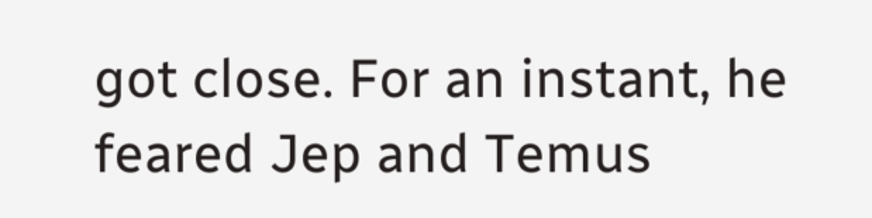got close. For an instant, he feared Jep and Temus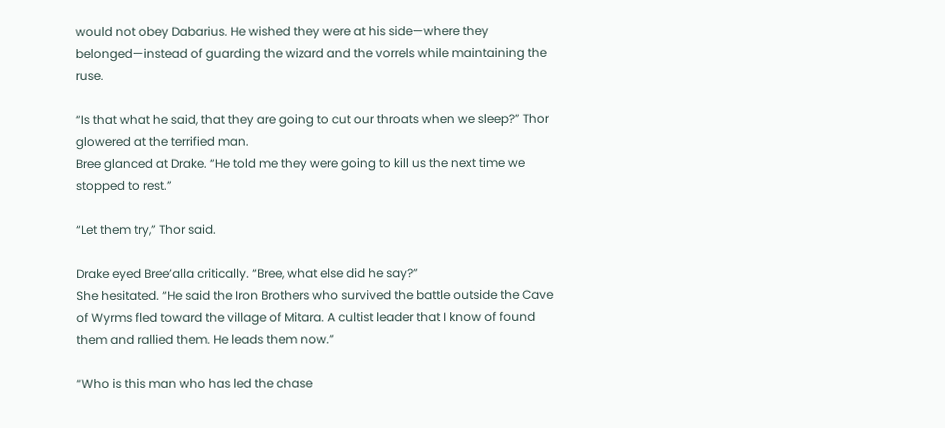would not obey Dabarius. He wished they were at his side—where they belonged—instead of guarding the wizard and the vorrels while maintaining the ruse.

“Is that what he said, that they are going to cut our throats when we sleep?” Thor glowered at the terrified man.
Bree glanced at Drake. “He told me they were going to kill us the next time we stopped to rest.”

“Let them try,” Thor said.

Drake eyed Bree’alla critically. “Bree, what else did he say?”
She hesitated. “He said the Iron Brothers who survived the battle outside the Cave of Wyrms fled toward the village of Mitara. A cultist leader that I know of found them and rallied them. He leads them now.”

“Who is this man who has led the chase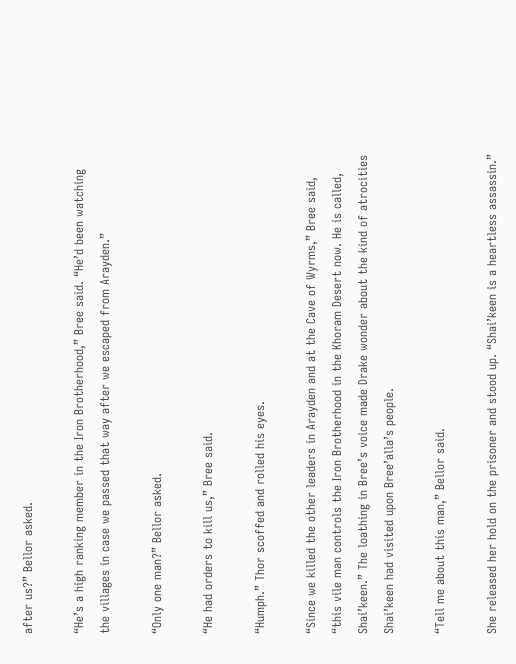after us?” Bellor asked.

“He’s a high ranking member in the Iron Brotherhood,” Bree said. “He’d been watching the villages in case we passed that way after we escaped from Arayden.”

“Only one man?” Bellor asked.

“He had orders to kill us,” Bree said.

“Humph.” Thor scoffed and rolled his eyes.

“Since we killed the other leaders in Arayden and at the Cave of Wyrms,” Bree said, “this vile man controls the Iron Brotherhood in the Khoram Desert now. He is called, Shai’keen.” The loathing in Bree’s voice made Drake wonder about the kind of atrocities Shai’keen had visited upon Bree’alla’s people.

“Tell me about this man,” Bellor said.

She released her hold on the prisoner and stood up. “Shai’keen is a heartless assassin.”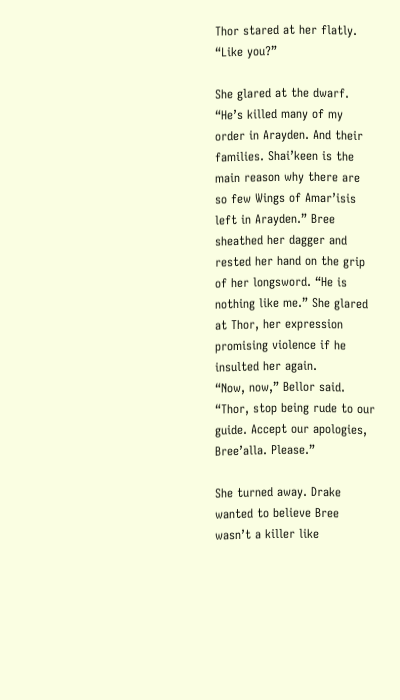Thor stared at her flatly. “Like you?”

She glared at the dwarf. “He’s killed many of my order in Arayden. And their families. Shai’keen is the main reason why there are so few Wings of Amar’isis left in Arayden.” Bree sheathed her dagger and rested her hand on the grip of her longsword. “He is nothing like me.” She glared at Thor, her expression promising violence if he insulted her again.
“Now, now,” Bellor said. “Thor, stop being rude to our guide. Accept our apologies, Bree’alla. Please.”

She turned away. Drake wanted to believe Bree wasn’t a killer like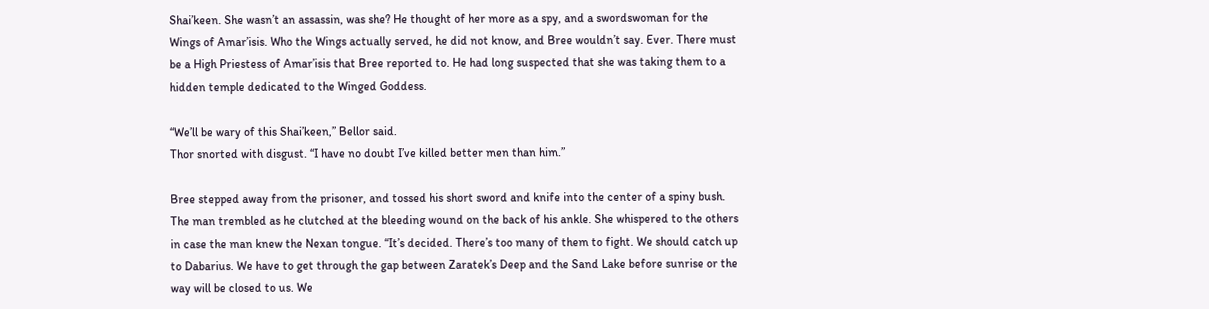Shai’keen. She wasn’t an assassin, was she? He thought of her more as a spy, and a swordswoman for the Wings of Amar’isis. Who the Wings actually served, he did not know, and Bree wouldn’t say. Ever. There must be a High Priestess of Amar’isis that Bree reported to. He had long suspected that she was taking them to a hidden temple dedicated to the Winged Goddess.

“We’ll be wary of this Shai’keen,” Bellor said.
Thor snorted with disgust. “I have no doubt I’ve killed better men than him.”

Bree stepped away from the prisoner, and tossed his short sword and knife into the center of a spiny bush. The man trembled as he clutched at the bleeding wound on the back of his ankle. She whispered to the others in case the man knew the Nexan tongue. “It’s decided. There’s too many of them to fight. We should catch up to Dabarius. We have to get through the gap between Zaratek’s Deep and the Sand Lake before sunrise or the way will be closed to us. We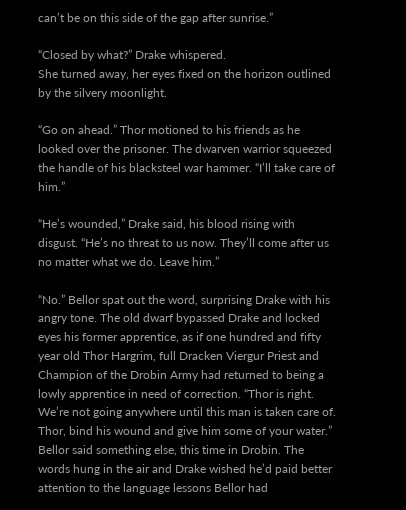can’t be on this side of the gap after sunrise.”

“Closed by what?” Drake whispered.
She turned away, her eyes fixed on the horizon outlined by the silvery moonlight.

“Go on ahead.” Thor motioned to his friends as he looked over the prisoner. The dwarven warrior squeezed the handle of his blacksteel war hammer. “I’ll take care of him.”

“He’s wounded,” Drake said, his blood rising with disgust. “He’s no threat to us now. They’ll come after us no matter what we do. Leave him.”

“No.” Bellor spat out the word, surprising Drake with his angry tone. The old dwarf bypassed Drake and locked eyes his former apprentice, as if one hundred and fifty year old Thor Hargrim, full Dracken Viergur Priest and Champion of the Drobin Army had returned to being a lowly apprentice in need of correction. “Thor is right. We’re not going anywhere until this man is taken care of. Thor, bind his wound and give him some of your water.” Bellor said something else, this time in Drobin. The words hung in the air and Drake wished he’d paid better attention to the language lessons Bellor had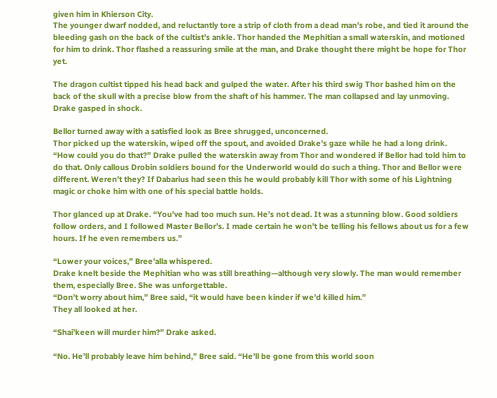given him in Khierson City.
The younger dwarf nodded, and reluctantly tore a strip of cloth from a dead man’s robe, and tied it around the bleeding gash on the back of the cultist’s ankle. Thor handed the Mephitian a small waterskin, and motioned for him to drink. Thor flashed a reassuring smile at the man, and Drake thought there might be hope for Thor yet.

The dragon cultist tipped his head back and gulped the water. After his third swig Thor bashed him on the back of the skull with a precise blow from the shaft of his hammer. The man collapsed and lay unmoving.
Drake gasped in shock.

Bellor turned away with a satisfied look as Bree shrugged, unconcerned.
Thor picked up the waterskin, wiped off the spout, and avoided Drake’s gaze while he had a long drink.
“How could you do that?” Drake pulled the waterskin away from Thor and wondered if Bellor had told him to do that. Only callous Drobin soldiers bound for the Underworld would do such a thing. Thor and Bellor were different. Weren’t they? If Dabarius had seen this he would probably kill Thor with some of his Lightning magic or choke him with one of his special battle holds.

Thor glanced up at Drake. “You’ve had too much sun. He’s not dead. It was a stunning blow. Good soldiers follow orders, and I followed Master Bellor’s. I made certain he won’t be telling his fellows about us for a few hours. If he even remembers us.”

“Lower your voices,” Bree’alla whispered.
Drake knelt beside the Mephitian who was still breathing—although very slowly. The man would remember them, especially Bree. She was unforgettable.
“Don’t worry about him,” Bree said, “it would have been kinder if we’d killed him.”
They all looked at her.

“Shai’keen will murder him?” Drake asked.

“No. He’ll probably leave him behind,” Bree said. “He’ll be gone from this world soon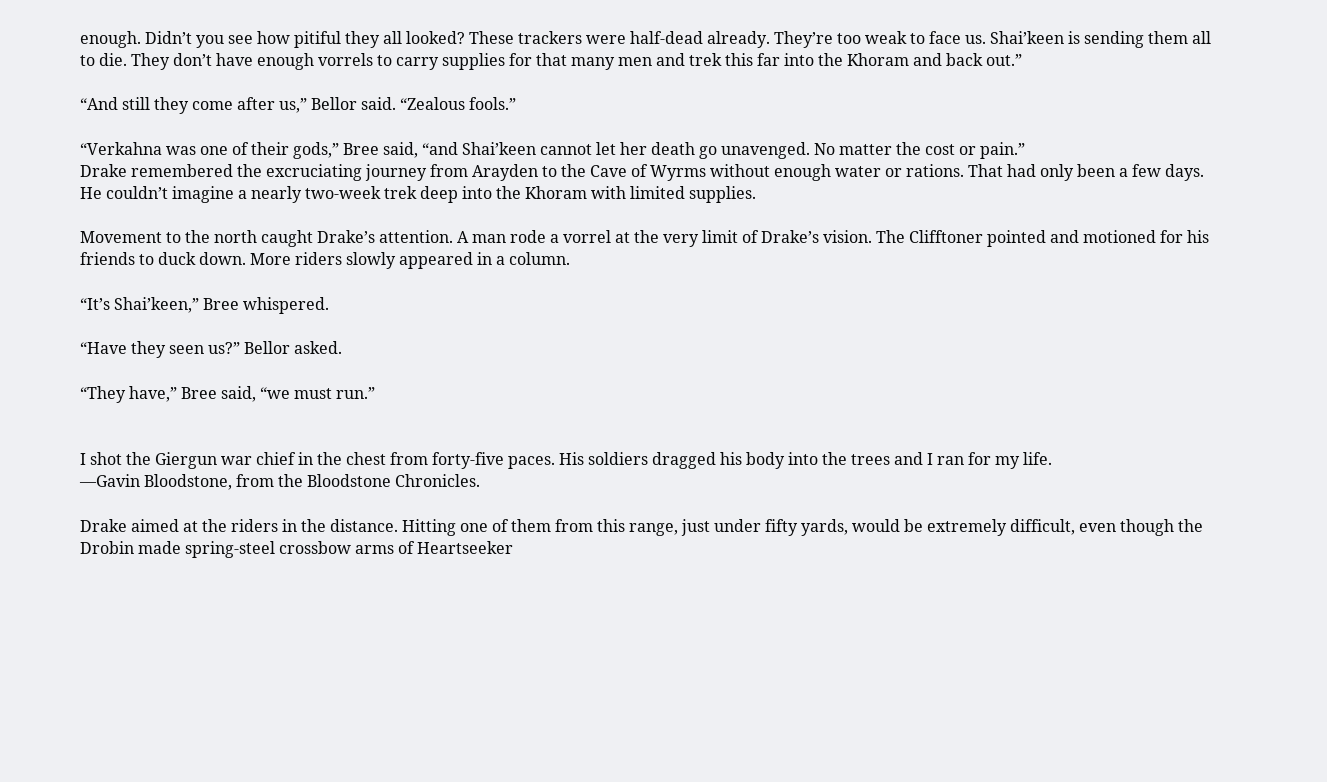enough. Didn’t you see how pitiful they all looked? These trackers were half-dead already. They’re too weak to face us. Shai’keen is sending them all to die. They don’t have enough vorrels to carry supplies for that many men and trek this far into the Khoram and back out.”

“And still they come after us,” Bellor said. “Zealous fools.”

“Verkahna was one of their gods,” Bree said, “and Shai’keen cannot let her death go unavenged. No matter the cost or pain.”
Drake remembered the excruciating journey from Arayden to the Cave of Wyrms without enough water or rations. That had only been a few days. He couldn’t imagine a nearly two-week trek deep into the Khoram with limited supplies.

Movement to the north caught Drake’s attention. A man rode a vorrel at the very limit of Drake’s vision. The Clifftoner pointed and motioned for his friends to duck down. More riders slowly appeared in a column.

“It’s Shai’keen,” Bree whispered.

“Have they seen us?” Bellor asked.

“They have,” Bree said, “we must run.”


I shot the Giergun war chief in the chest from forty-five paces. His soldiers dragged his body into the trees and I ran for my life.
—Gavin Bloodstone, from the Bloodstone Chronicles.

Drake aimed at the riders in the distance. Hitting one of them from this range, just under fifty yards, would be extremely difficult, even though the Drobin made spring-steel crossbow arms of Heartseeker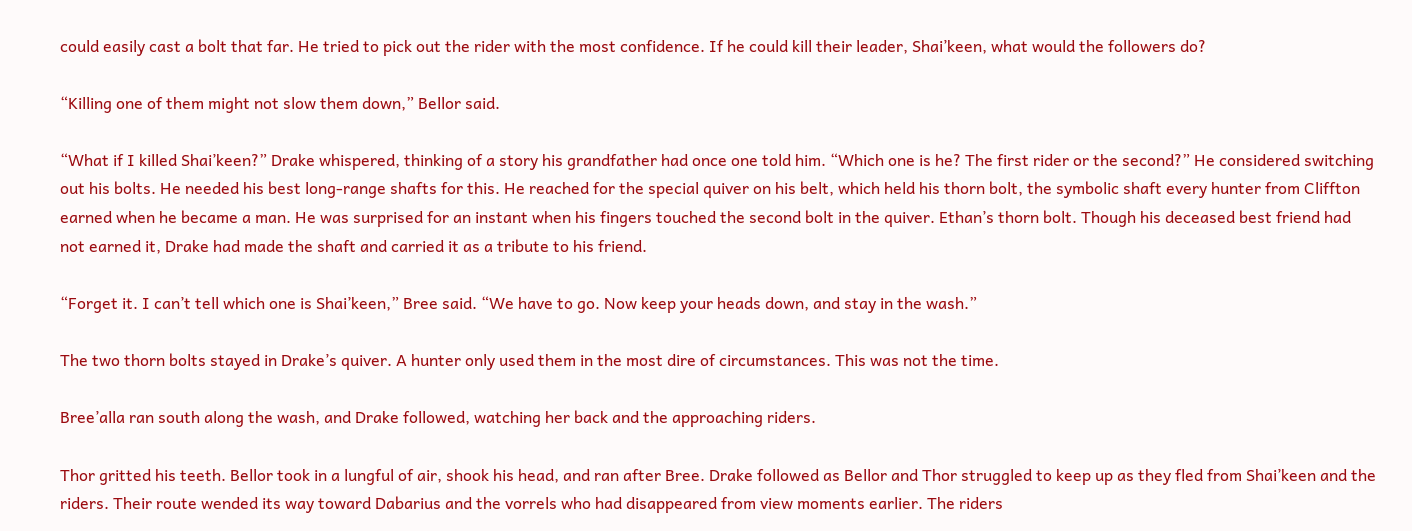could easily cast a bolt that far. He tried to pick out the rider with the most confidence. If he could kill their leader, Shai’keen, what would the followers do?

“Killing one of them might not slow them down,” Bellor said.

“What if I killed Shai’keen?” Drake whispered, thinking of a story his grandfather had once one told him. “Which one is he? The first rider or the second?” He considered switching out his bolts. He needed his best long-range shafts for this. He reached for the special quiver on his belt, which held his thorn bolt, the symbolic shaft every hunter from Cliffton earned when he became a man. He was surprised for an instant when his fingers touched the second bolt in the quiver. Ethan’s thorn bolt. Though his deceased best friend had not earned it, Drake had made the shaft and carried it as a tribute to his friend.

“Forget it. I can’t tell which one is Shai’keen,” Bree said. “We have to go. Now keep your heads down, and stay in the wash.”

The two thorn bolts stayed in Drake’s quiver. A hunter only used them in the most dire of circumstances. This was not the time.

Bree’alla ran south along the wash, and Drake followed, watching her back and the approaching riders.

Thor gritted his teeth. Bellor took in a lungful of air, shook his head, and ran after Bree. Drake followed as Bellor and Thor struggled to keep up as they fled from Shai’keen and the riders. Their route wended its way toward Dabarius and the vorrels who had disappeared from view moments earlier. The riders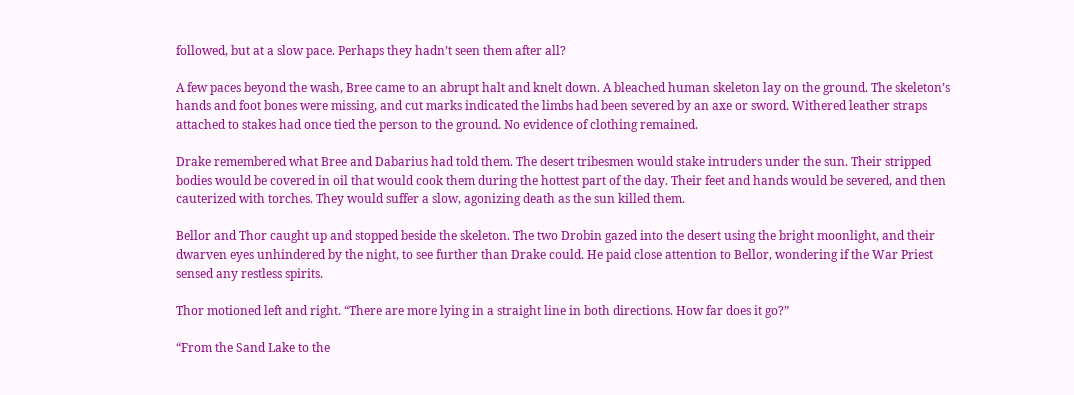followed, but at a slow pace. Perhaps they hadn’t seen them after all?

A few paces beyond the wash, Bree came to an abrupt halt and knelt down. A bleached human skeleton lay on the ground. The skeleton’s hands and foot bones were missing, and cut marks indicated the limbs had been severed by an axe or sword. Withered leather straps attached to stakes had once tied the person to the ground. No evidence of clothing remained.

Drake remembered what Bree and Dabarius had told them. The desert tribesmen would stake intruders under the sun. Their stripped bodies would be covered in oil that would cook them during the hottest part of the day. Their feet and hands would be severed, and then cauterized with torches. They would suffer a slow, agonizing death as the sun killed them.

Bellor and Thor caught up and stopped beside the skeleton. The two Drobin gazed into the desert using the bright moonlight, and their dwarven eyes unhindered by the night, to see further than Drake could. He paid close attention to Bellor, wondering if the War Priest sensed any restless spirits.

Thor motioned left and right. “There are more lying in a straight line in both directions. How far does it go?”

“From the Sand Lake to the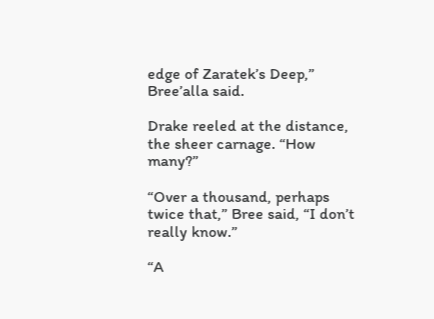edge of Zaratek’s Deep,” Bree’alla said.

Drake reeled at the distance, the sheer carnage. “How many?”

“Over a thousand, perhaps twice that,” Bree said, “I don’t really know.”

“A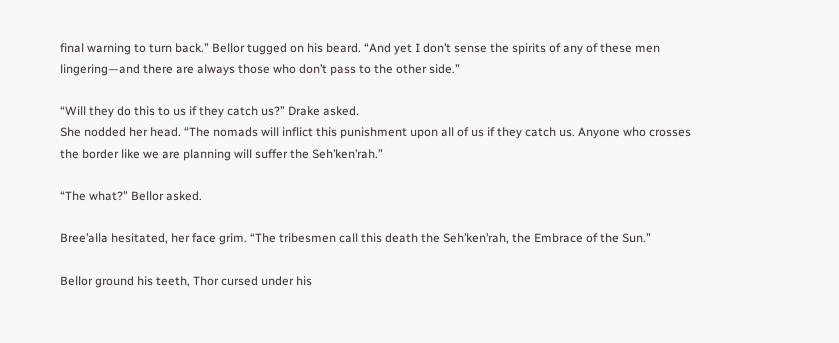final warning to turn back.” Bellor tugged on his beard. “And yet I don’t sense the spirits of any of these men lingering—and there are always those who don’t pass to the other side.”

“Will they do this to us if they catch us?” Drake asked.
She nodded her head. “The nomads will inflict this punishment upon all of us if they catch us. Anyone who crosses the border like we are planning will suffer the Seh’ken’rah.”

“The what?” Bellor asked.

Bree’alla hesitated, her face grim. “The tribesmen call this death the Seh’ken’rah, the Embrace of the Sun.”

Bellor ground his teeth, Thor cursed under his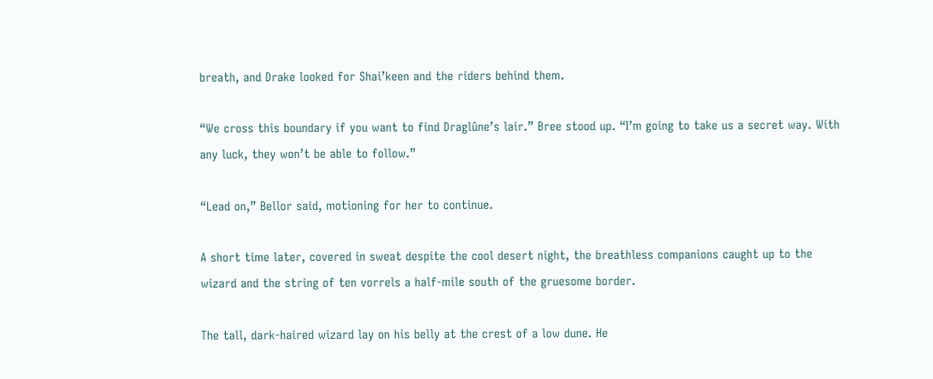breath, and Drake looked for Shai’keen and the riders behind them.

“We cross this boundary if you want to find Draglûne’s lair.” Bree stood up. “I’m going to take us a secret way. With any luck, they won’t be able to follow.”

“Lead on,” Bellor said, motioning for her to continue.

A short time later, covered in sweat despite the cool desert night, the breathless companions caught up to the wizard and the string of ten vorrels a half-mile south of the gruesome border.

The tall, dark-haired wizard lay on his belly at the crest of a low dune. He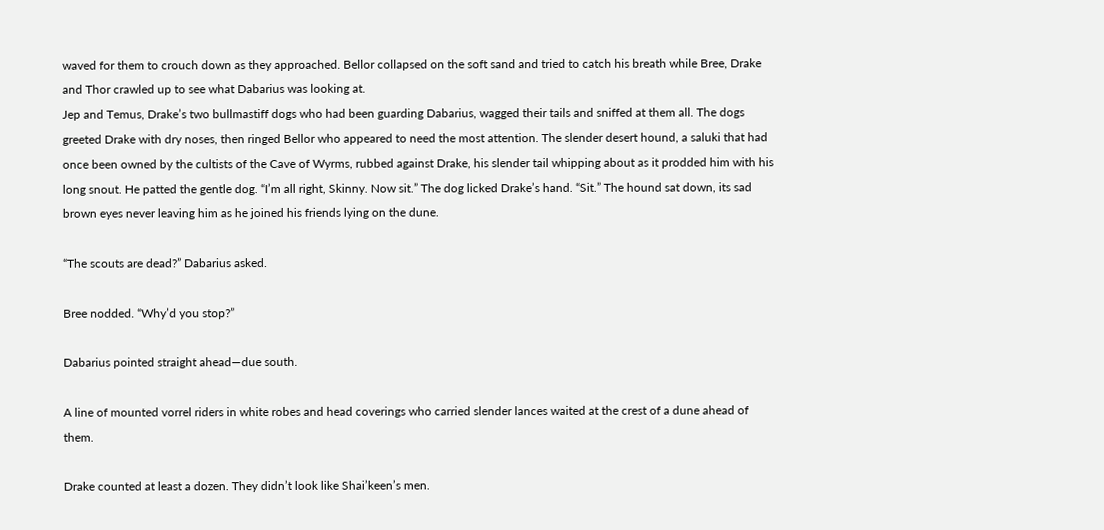waved for them to crouch down as they approached. Bellor collapsed on the soft sand and tried to catch his breath while Bree, Drake and Thor crawled up to see what Dabarius was looking at.
Jep and Temus, Drake’s two bullmastiff dogs who had been guarding Dabarius, wagged their tails and sniffed at them all. The dogs greeted Drake with dry noses, then ringed Bellor who appeared to need the most attention. The slender desert hound, a saluki that had once been owned by the cultists of the Cave of Wyrms, rubbed against Drake, his slender tail whipping about as it prodded him with his long snout. He patted the gentle dog. “I’m all right, Skinny. Now sit.” The dog licked Drake’s hand. “Sit.” The hound sat down, its sad brown eyes never leaving him as he joined his friends lying on the dune.

“The scouts are dead?” Dabarius asked.

Bree nodded. “Why’d you stop?”

Dabarius pointed straight ahead—due south.

A line of mounted vorrel riders in white robes and head coverings who carried slender lances waited at the crest of a dune ahead of them.

Drake counted at least a dozen. They didn’t look like Shai’keen’s men.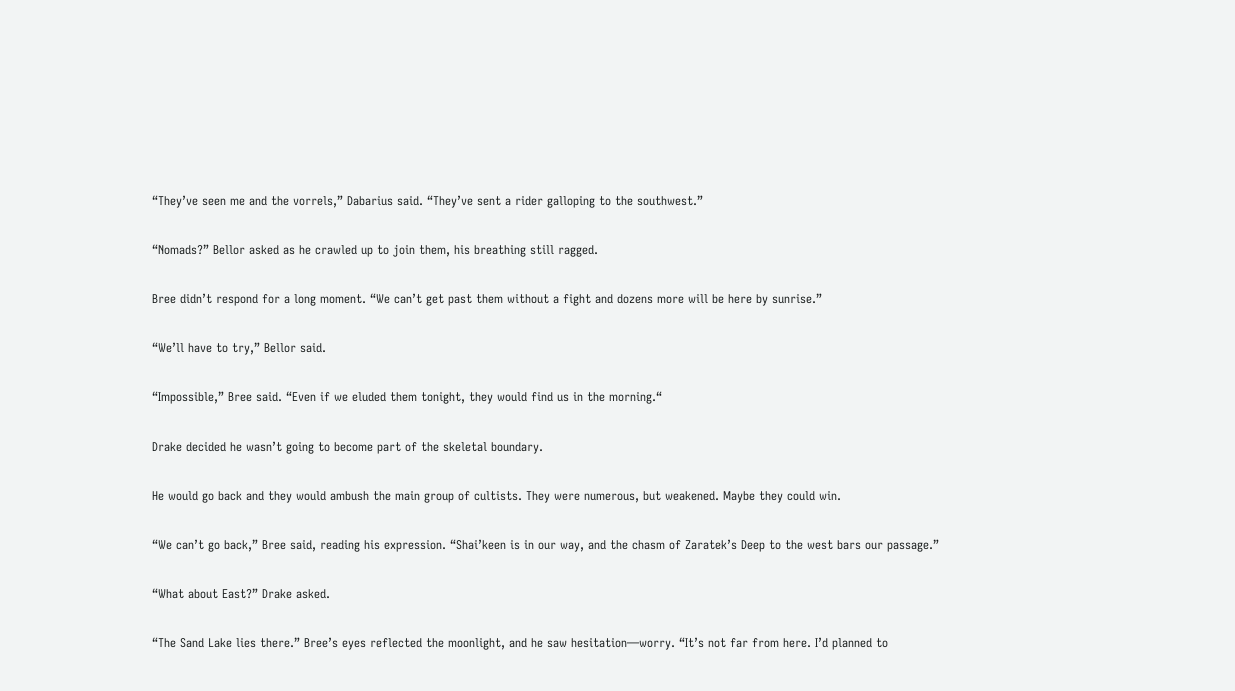“They’ve seen me and the vorrels,” Dabarius said. “They’ve sent a rider galloping to the southwest.”

“Nomads?” Bellor asked as he crawled up to join them, his breathing still ragged.

Bree didn’t respond for a long moment. “We can’t get past them without a fight and dozens more will be here by sunrise.”

“We’ll have to try,” Bellor said.

“Impossible,” Bree said. “Even if we eluded them tonight, they would find us in the morning.“

Drake decided he wasn’t going to become part of the skeletal boundary.

He would go back and they would ambush the main group of cultists. They were numerous, but weakened. Maybe they could win.

“We can’t go back,” Bree said, reading his expression. “Shai’keen is in our way, and the chasm of Zaratek’s Deep to the west bars our passage.”

“What about East?” Drake asked.

“The Sand Lake lies there.” Bree’s eyes reflected the moonlight, and he saw hesitation—worry. “It’s not far from here. I’d planned to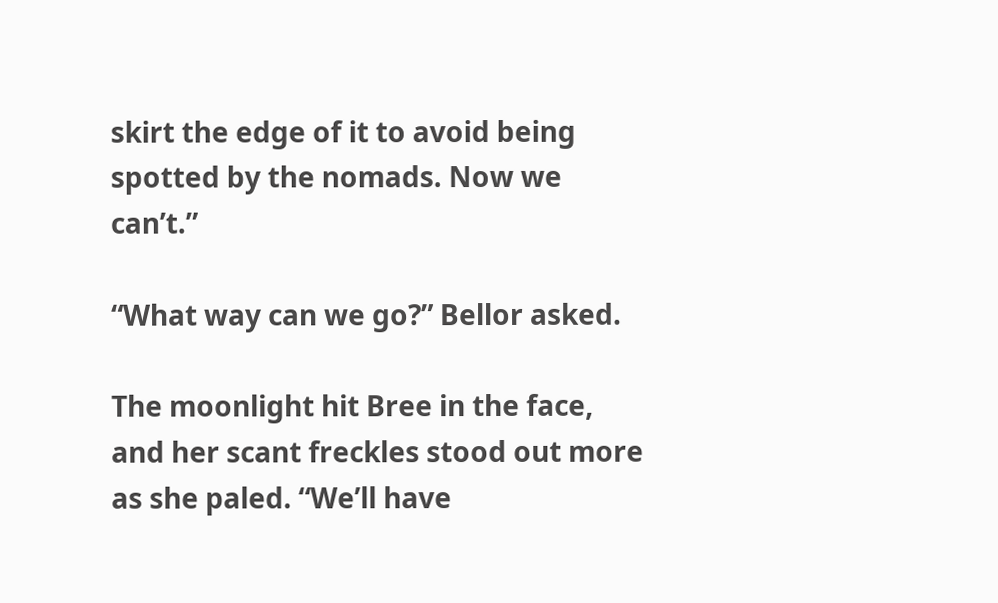skirt the edge of it to avoid being spotted by the nomads. Now we can’t.”

“What way can we go?” Bellor asked.

The moonlight hit Bree in the face, and her scant freckles stood out more as she paled. “We’ll have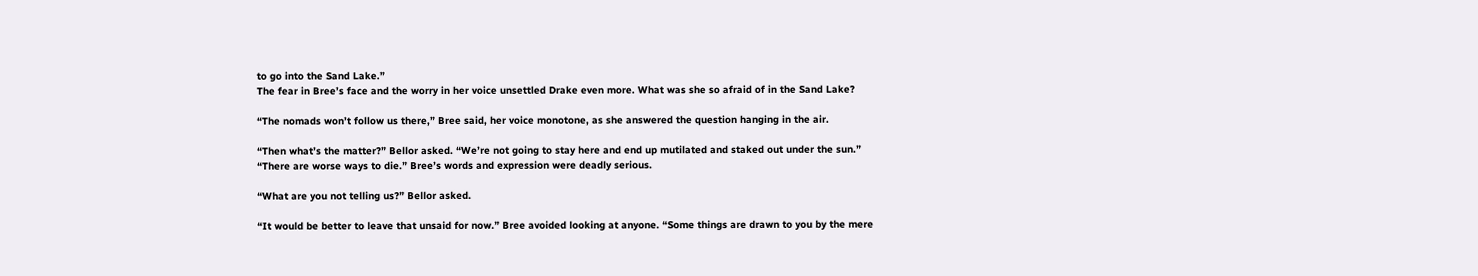to go into the Sand Lake.”
The fear in Bree’s face and the worry in her voice unsettled Drake even more. What was she so afraid of in the Sand Lake?

“The nomads won’t follow us there,” Bree said, her voice monotone, as she answered the question hanging in the air.

“Then what’s the matter?” Bellor asked. “We’re not going to stay here and end up mutilated and staked out under the sun.”
“There are worse ways to die.” Bree’s words and expression were deadly serious.

“What are you not telling us?” Bellor asked.

“It would be better to leave that unsaid for now.” Bree avoided looking at anyone. “Some things are drawn to you by the mere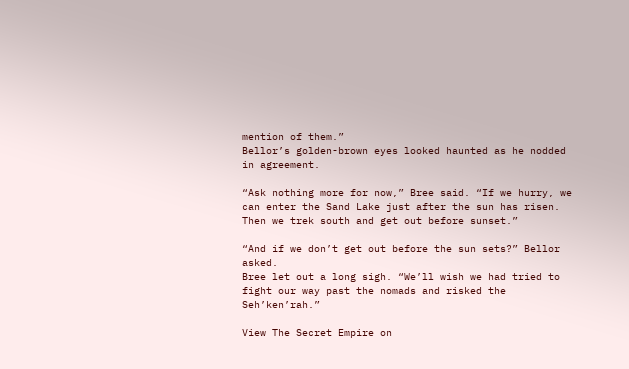mention of them.”
Bellor’s golden-brown eyes looked haunted as he nodded in agreement.

“Ask nothing more for now,” Bree said. “If we hurry, we can enter the Sand Lake just after the sun has risen. Then we trek south and get out before sunset.”

“And if we don’t get out before the sun sets?” Bellor asked.
Bree let out a long sigh. “We’ll wish we had tried to fight our way past the nomads and risked the Seh’ken’rah.”

View The Secret Empire on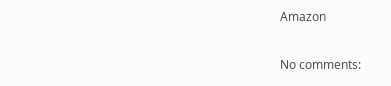Amazon

No comments: